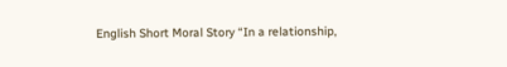English Short Moral Story “In a relationship,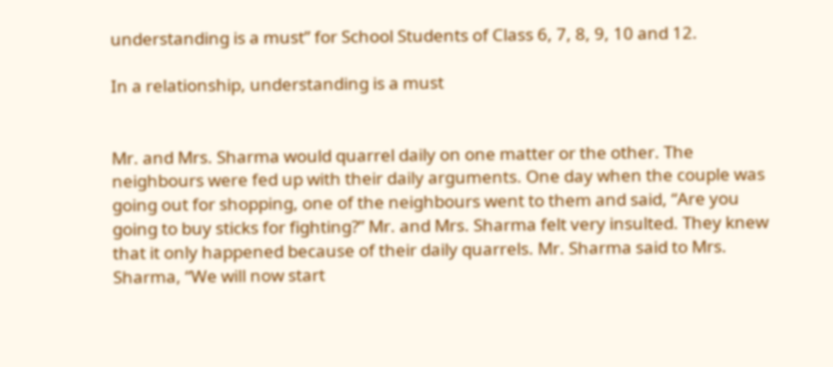understanding is a must” for School Students of Class 6, 7, 8, 9, 10 and 12.

In a relationship, understanding is a must


Mr. and Mrs. Sharma would quarrel daily on one matter or the other. The neighbours were fed up with their daily arguments. One day when the couple was going out for shopping, one of the neighbours went to them and said, “Are you going to buy sticks for fighting?” Mr. and Mrs. Sharma felt very insulted. They knew that it only happened because of their daily quarrels. Mr. Sharma said to Mrs. Sharma, “We will now start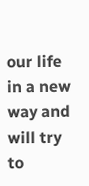our life in a new way and will try to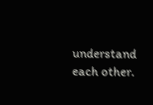understand each other.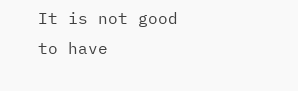It is not good to have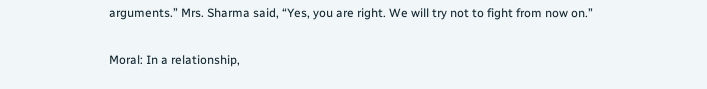arguments.” Mrs. Sharma said, “Yes, you are right. We will try not to fight from now on.”

Moral: In a relationship,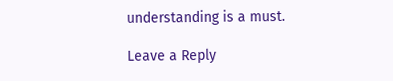understanding is a must.

Leave a Reply